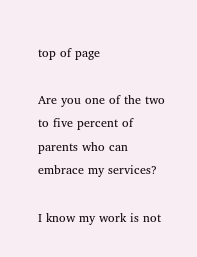top of page

Are you one of the two to five percent of parents who can embrace my services?

I know my work is not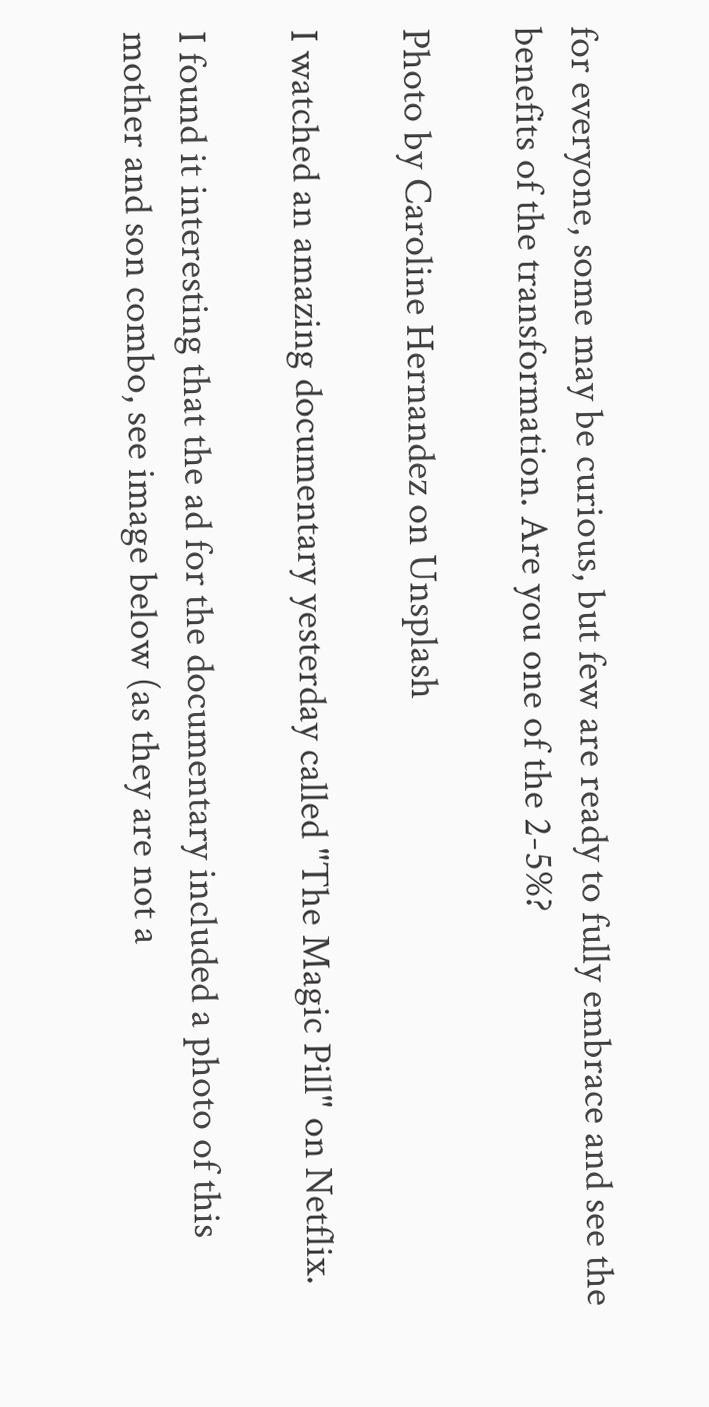for everyone, some may be curious, but few are ready to fully embrace and see the benefits of the transformation. Are you one of the 2-5%?

Photo by Caroline Hernandez on Unsplash

I watched an amazing documentary yesterday called "The Magic Pill" on Netflix.

I found it interesting that the ad for the documentary included a photo of this mother and son combo, see image below (as they are not a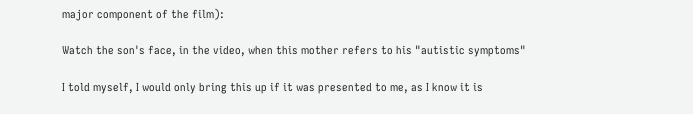major component of the film):

Watch the son's face, in the video, when this mother refers to his "autistic symptoms"

I told myself, I would only bring this up if it was presented to me, as I know it is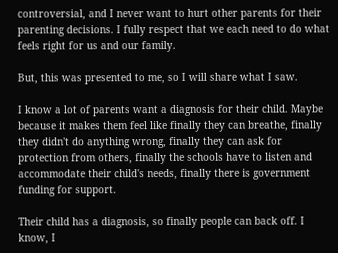controversial, and I never want to hurt other parents for their parenting decisions. I fully respect that we each need to do what feels right for us and our family.

But, this was presented to me, so I will share what I saw.

I know a lot of parents want a diagnosis for their child. Maybe because it makes them feel like finally they can breathe, finally they didn't do anything wrong, finally they can ask for protection from others, finally the schools have to listen and accommodate their child's needs, finally there is government funding for support.

Their child has a diagnosis, so finally people can back off. I know, I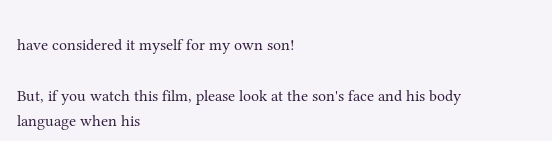have considered it myself for my own son!

But, if you watch this film, please look at the son's face and his body language when his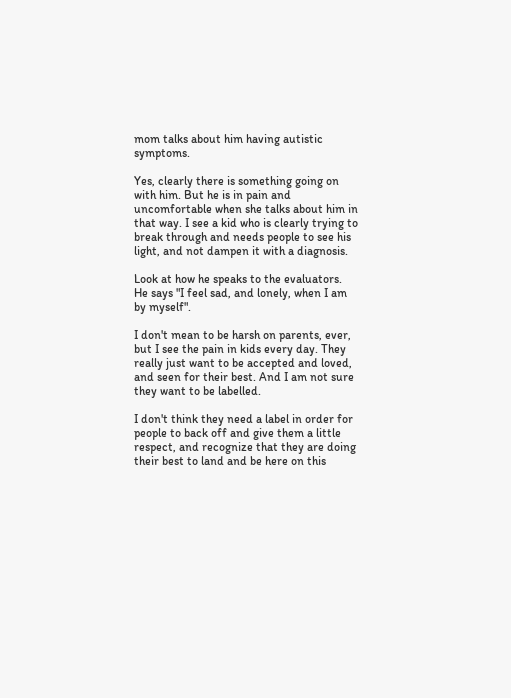mom talks about him having autistic symptoms.

Yes, clearly there is something going on with him. But he is in pain and uncomfortable when she talks about him in that way. I see a kid who is clearly trying to break through and needs people to see his light, and not dampen it with a diagnosis.

Look at how he speaks to the evaluators. He says "I feel sad, and lonely, when I am by myself".

I don't mean to be harsh on parents, ever, but I see the pain in kids every day. They really just want to be accepted and loved, and seen for their best. And I am not sure they want to be labelled.

I don't think they need a label in order for people to back off and give them a little respect, and recognize that they are doing their best to land and be here on this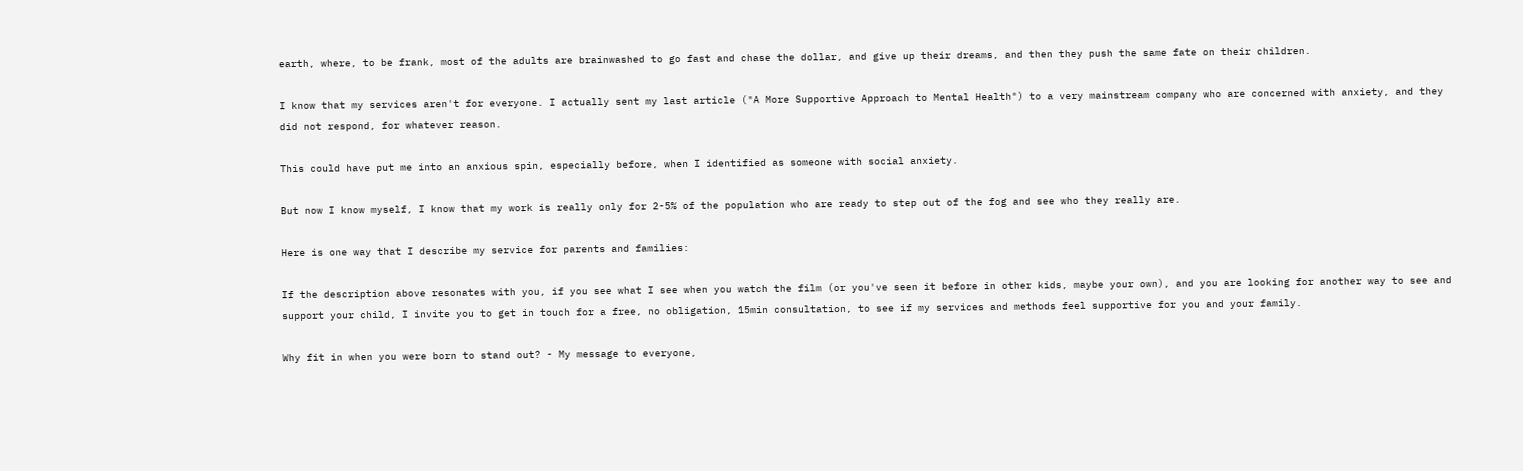earth, where, to be frank, most of the adults are brainwashed to go fast and chase the dollar, and give up their dreams, and then they push the same fate on their children.

I know that my services aren't for everyone. I actually sent my last article ("A More Supportive Approach to Mental Health") to a very mainstream company who are concerned with anxiety, and they did not respond, for whatever reason.

This could have put me into an anxious spin, especially before, when I identified as someone with social anxiety.

But now I know myself, I know that my work is really only for 2-5% of the population who are ready to step out of the fog and see who they really are.

Here is one way that I describe my service for parents and families:

If the description above resonates with you, if you see what I see when you watch the film (or you've seen it before in other kids, maybe your own), and you are looking for another way to see and support your child, I invite you to get in touch for a free, no obligation, 15min consultation, to see if my services and methods feel supportive for you and your family.

Why fit in when you were born to stand out? - My message to everyone,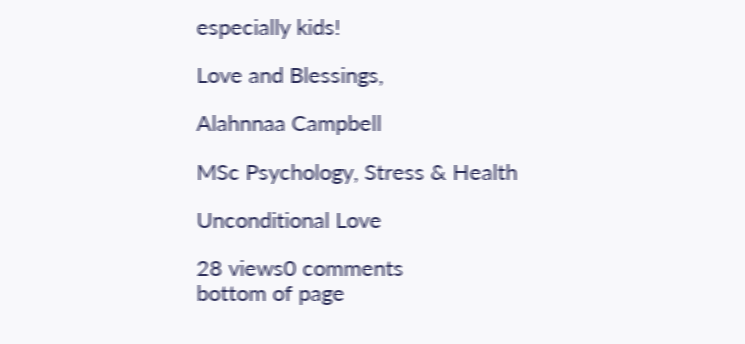especially kids!

Love and Blessings,

Alahnnaa Campbell

MSc Psychology, Stress & Health

Unconditional Love

28 views0 comments
bottom of page